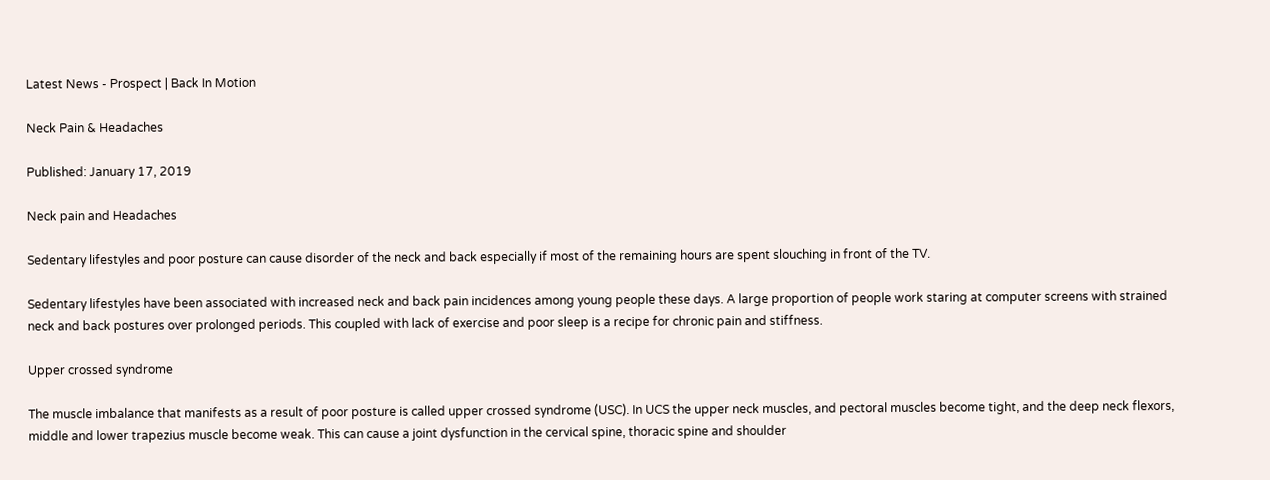Latest News - Prospect | Back In Motion

Neck Pain & Headaches

Published: January 17, 2019

Neck pain and Headaches

Sedentary lifestyles and poor posture can cause disorder of the neck and back especially if most of the remaining hours are spent slouching in front of the TV.

Sedentary lifestyles have been associated with increased neck and back pain incidences among young people these days. A large proportion of people work staring at computer screens with strained neck and back postures over prolonged periods. This coupled with lack of exercise and poor sleep is a recipe for chronic pain and stiffness.

Upper crossed syndrome

The muscle imbalance that manifests as a result of poor posture is called upper crossed syndrome (USC). In UCS the upper neck muscles, and pectoral muscles become tight, and the deep neck flexors, middle and lower trapezius muscle become weak. This can cause a joint dysfunction in the cervical spine, thoracic spine and shoulder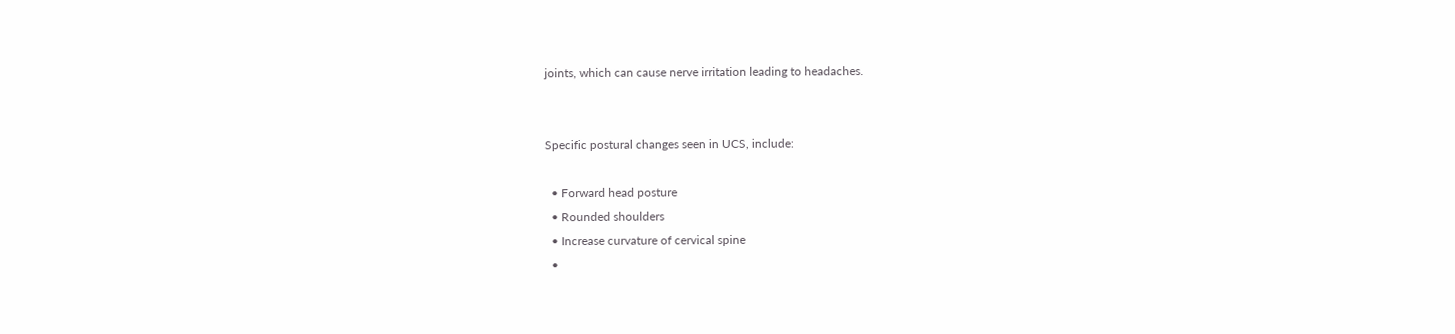joints, which can cause nerve irritation leading to headaches.


Specific postural changes seen in UCS, include:

  • Forward head posture
  • Rounded shoulders
  • Increase curvature of cervical spine
  •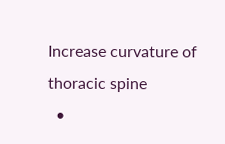Increase curvature of thoracic spine
  •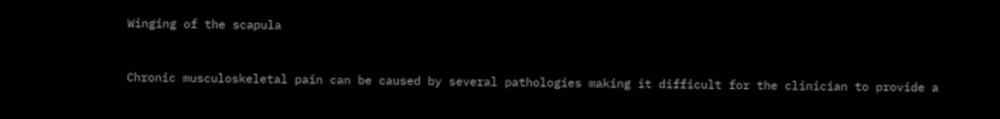Winging of the scapula


Chronic musculoskeletal pain can be caused by several pathologies making it difficult for the clinician to provide a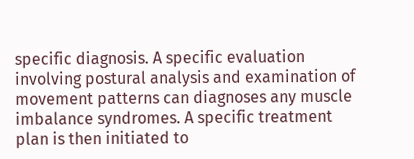specific diagnosis. A specific evaluation involving postural analysis and examination of movement patterns can diagnoses any muscle imbalance syndromes. A specific treatment plan is then initiated to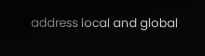address local and global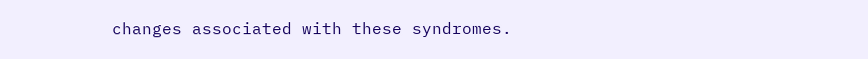changes associated with these syndromes.